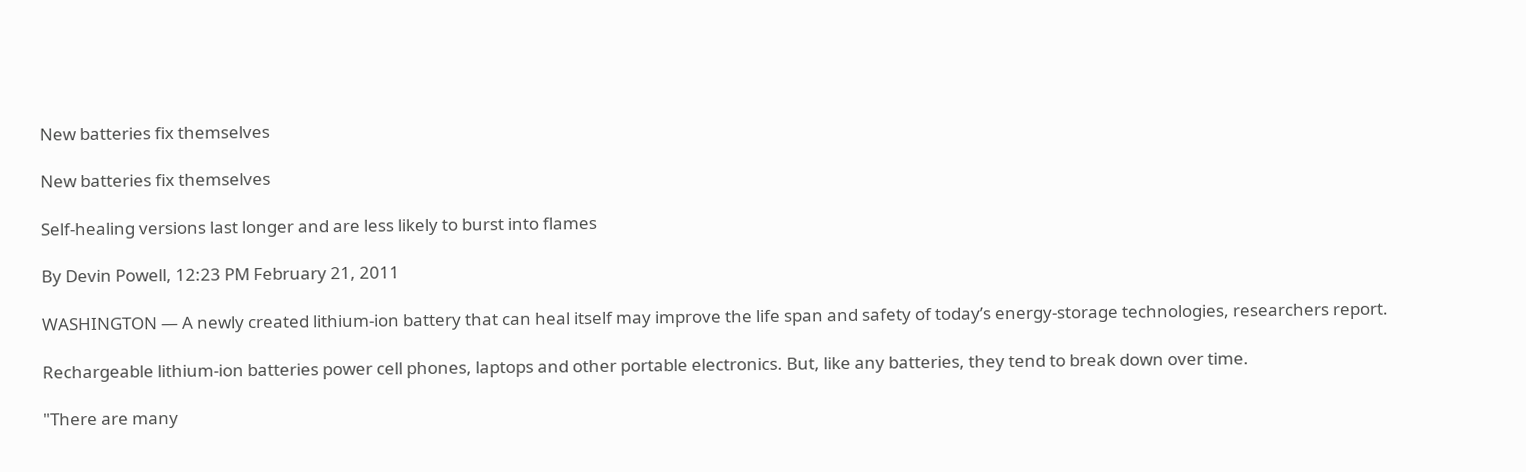New batteries fix themselves

New batteries fix themselves

Self-healing versions last longer and are less likely to burst into flames

By Devin Powell, 12:23 PM February 21, 2011

WASHINGTON — A newly created lithium-ion battery that can heal itself may improve the life span and safety of today’s energy-storage technologies, researchers report.

Rechargeable lithium-ion batteries power cell phones, laptops and other portable electronics. But, like any batteries, they tend to break down over time.

"There are many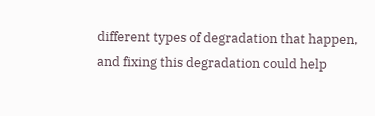different types of degradation that happen, and fixing this degradation could help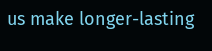us make longer-lasting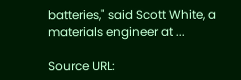batteries," said Scott White, a materials engineer at ...

Source URL: